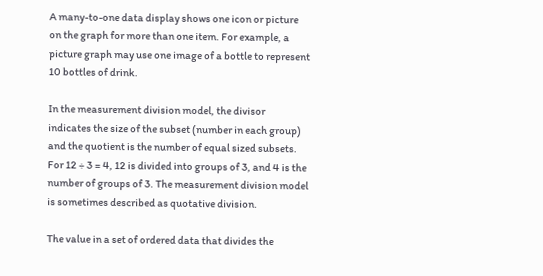A many-to-one data display shows one icon or picture on the graph for more than one item. For example, a picture graph may use one image of a bottle to represent 10 bottles of drink.

In the measurement division model, the divisor indicates the size of the subset (number in each group) and the quotient is the number of equal sized subsets. For 12 ÷ 3 = 4, 12 is divided into groups of 3, and 4 is the number of groups of 3. The measurement division model is sometimes described as quotative division.

The value in a set of ordered data that divides the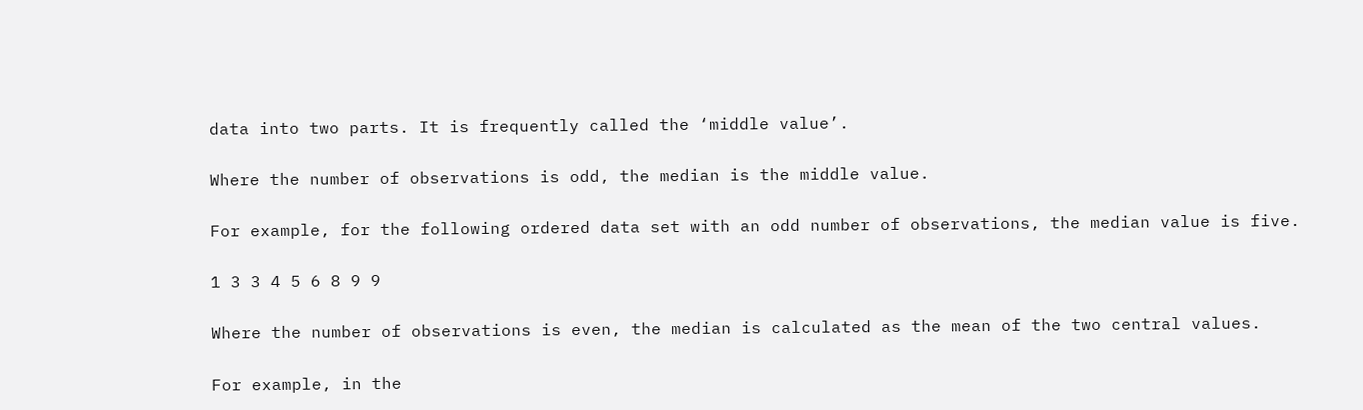data into two parts. It is frequently called the ‘middle value’.

Where the number of observations is odd, the median is the middle value.

For example, for the following ordered data set with an odd number of observations, the median value is five.

1 3 3 4 5 6 8 9 9

Where the number of observations is even, the median is calculated as the mean of the two central values.

For example, in the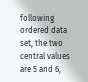following ordered data set, the two central values are 5 and 6,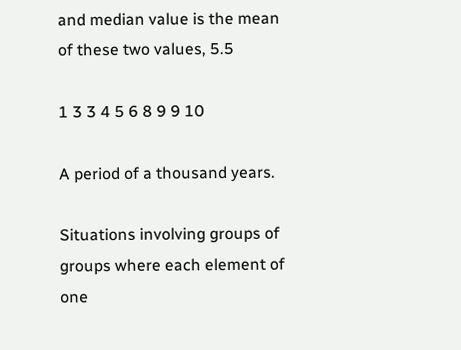and median value is the mean of these two values, 5.5

1 3 3 4 5 6 8 9 9 10

A period of a thousand years.

Situations involving groups of groups where each element of one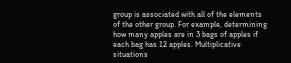group is associated with all of the elements of the other group. For example, determining how many apples are in 3 bags of apples if each bag has 12 apples. Multiplicative situations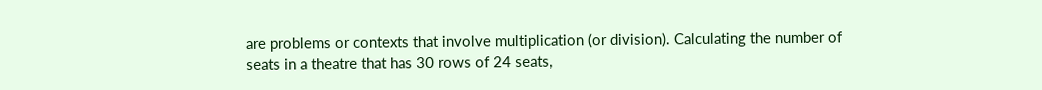are problems or contexts that involve multiplication (or division). Calculating the number of seats in a theatre that has 30 rows of 24 seats,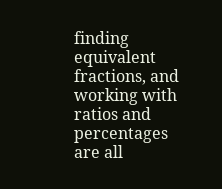finding equivalent fractions, and working with ratios and percentages are all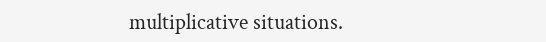multiplicative situations.